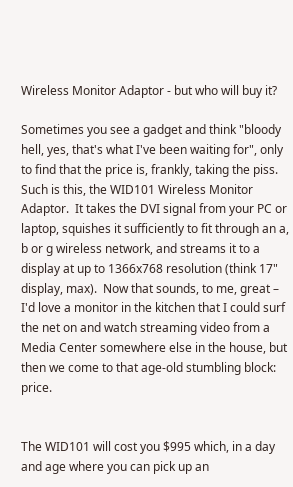Wireless Monitor Adaptor - but who will buy it?

Sometimes you see a gadget and think "bloody hell, yes, that's what I've been waiting for", only to find that the price is, frankly, taking the piss.  Such is this, the WID101 Wireless Monitor Adaptor.  It takes the DVI signal from your PC or laptop, squishes it sufficiently to fit through an a, b or g wireless network, and streams it to a display at up to 1366x768 resolution (think 17" display, max).  Now that sounds, to me, great – I'd love a monitor in the kitchen that I could surf the net on and watch streaming video from a Media Center somewhere else in the house, but then we come to that age-old stumbling block: price.


The WID101 will cost you $995 which, in a day and age where you can pick up an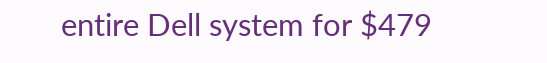entire Dell system for $479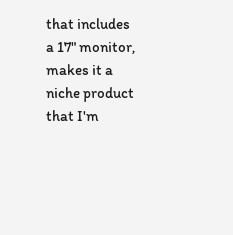that includes a 17" monitor, makes it a niche product that I'm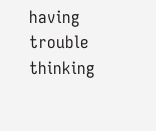having trouble thinking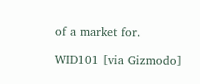of a market for.

WID101 [via Gizmodo]